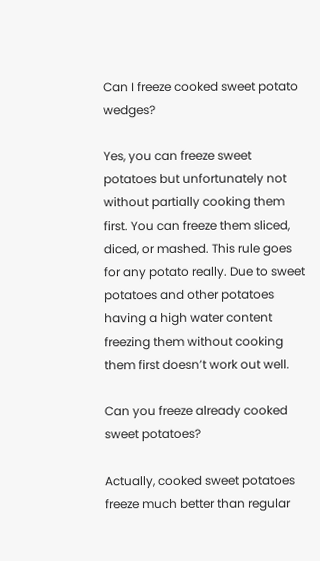Can I freeze cooked sweet potato wedges?

Yes, you can freeze sweet potatoes but unfortunately not without partially cooking them first. You can freeze them sliced, diced, or mashed. This rule goes for any potato really. Due to sweet potatoes and other potatoes having a high water content freezing them without cooking them first doesn’t work out well.

Can you freeze already cooked sweet potatoes?

Actually, cooked sweet potatoes freeze much better than regular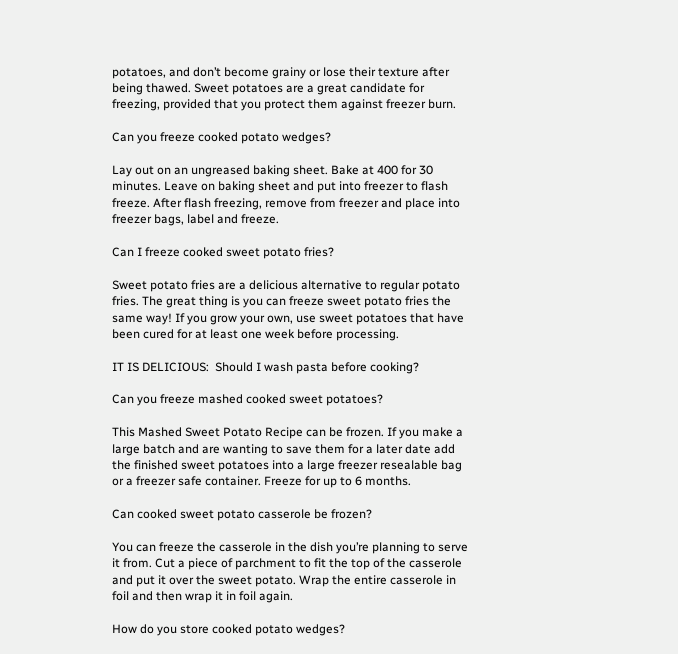potatoes, and don’t become grainy or lose their texture after being thawed. Sweet potatoes are a great candidate for freezing, provided that you protect them against freezer burn.

Can you freeze cooked potato wedges?

Lay out on an ungreased baking sheet. Bake at 400 for 30 minutes. Leave on baking sheet and put into freezer to flash freeze. After flash freezing, remove from freezer and place into freezer bags, label and freeze.

Can I freeze cooked sweet potato fries?

Sweet potato fries are a delicious alternative to regular potato fries. The great thing is you can freeze sweet potato fries the same way! If you grow your own, use sweet potatoes that have been cured for at least one week before processing.

IT IS DELICIOUS:  Should I wash pasta before cooking?

Can you freeze mashed cooked sweet potatoes?

This Mashed Sweet Potato Recipe can be frozen. If you make a large batch and are wanting to save them for a later date add the finished sweet potatoes into a large freezer resealable bag or a freezer safe container. Freeze for up to 6 months.

Can cooked sweet potato casserole be frozen?

You can freeze the casserole in the dish you’re planning to serve it from. Cut a piece of parchment to fit the top of the casserole and put it over the sweet potato. Wrap the entire casserole in foil and then wrap it in foil again.

How do you store cooked potato wedges?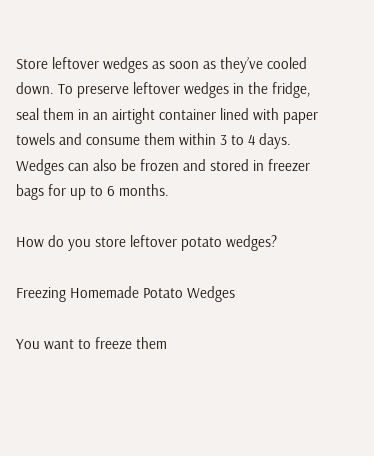Store leftover wedges as soon as they’ve cooled down. To preserve leftover wedges in the fridge, seal them in an airtight container lined with paper towels and consume them within 3 to 4 days. Wedges can also be frozen and stored in freezer bags for up to 6 months.

How do you store leftover potato wedges?

Freezing Homemade Potato Wedges

You want to freeze them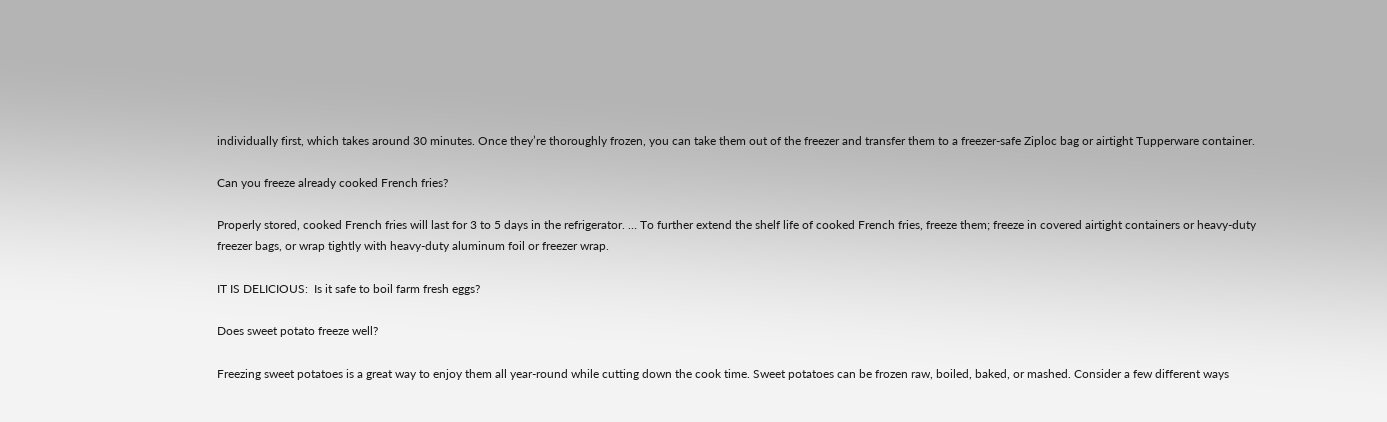individually first, which takes around 30 minutes. Once they’re thoroughly frozen, you can take them out of the freezer and transfer them to a freezer-safe Ziploc bag or airtight Tupperware container.

Can you freeze already cooked French fries?

Properly stored, cooked French fries will last for 3 to 5 days in the refrigerator. … To further extend the shelf life of cooked French fries, freeze them; freeze in covered airtight containers or heavy-duty freezer bags, or wrap tightly with heavy-duty aluminum foil or freezer wrap.

IT IS DELICIOUS:  Is it safe to boil farm fresh eggs?

Does sweet potato freeze well?

Freezing sweet potatoes is a great way to enjoy them all year-round while cutting down the cook time. Sweet potatoes can be frozen raw, boiled, baked, or mashed. Consider a few different ways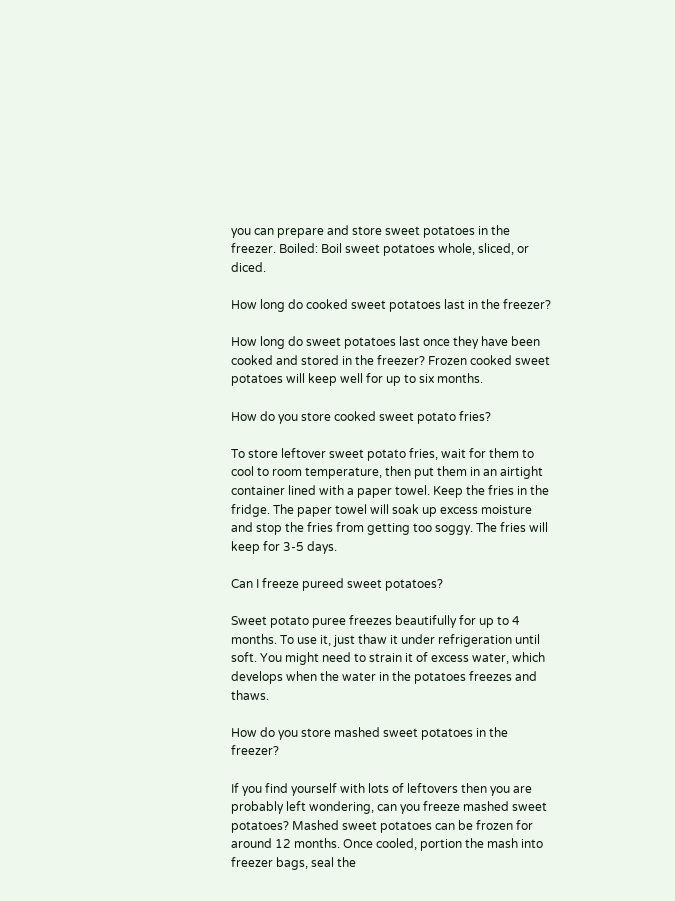you can prepare and store sweet potatoes in the freezer. Boiled: Boil sweet potatoes whole, sliced, or diced.

How long do cooked sweet potatoes last in the freezer?

How long do sweet potatoes last once they have been cooked and stored in the freezer? Frozen cooked sweet potatoes will keep well for up to six months.

How do you store cooked sweet potato fries?

To store leftover sweet potato fries, wait for them to cool to room temperature, then put them in an airtight container lined with a paper towel. Keep the fries in the fridge. The paper towel will soak up excess moisture and stop the fries from getting too soggy. The fries will keep for 3-5 days.

Can I freeze pureed sweet potatoes?

Sweet potato puree freezes beautifully for up to 4 months. To use it, just thaw it under refrigeration until soft. You might need to strain it of excess water, which develops when the water in the potatoes freezes and thaws.

How do you store mashed sweet potatoes in the freezer?

If you find yourself with lots of leftovers then you are probably left wondering, can you freeze mashed sweet potatoes? Mashed sweet potatoes can be frozen for around 12 months. Once cooled, portion the mash into freezer bags, seal the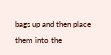bags up and then place them into the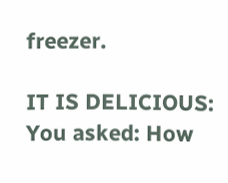freezer.

IT IS DELICIOUS:  You asked: How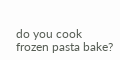do you cook frozen pasta bake?